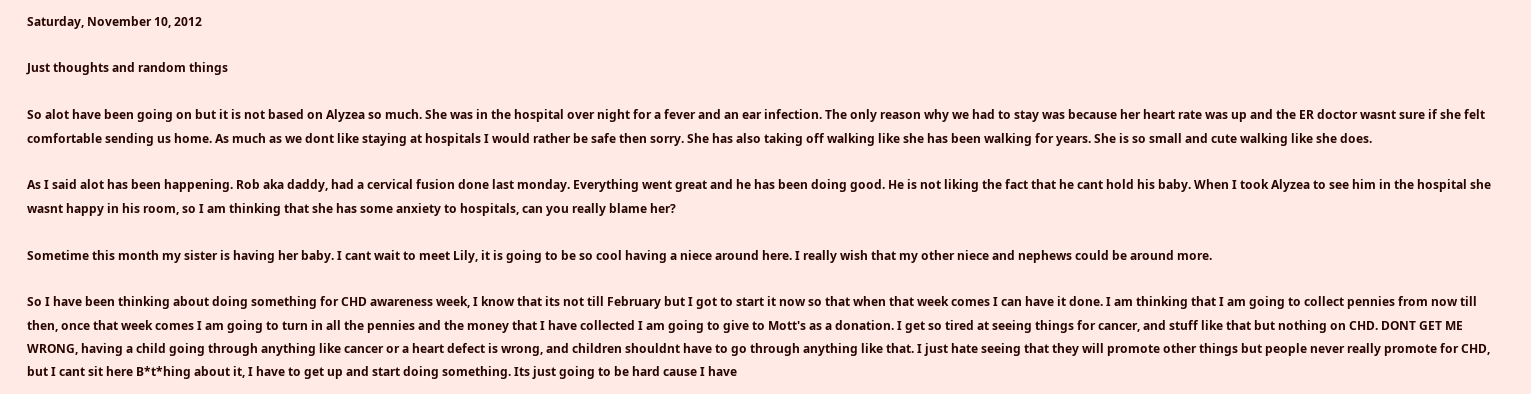Saturday, November 10, 2012

Just thoughts and random things

So alot have been going on but it is not based on Alyzea so much. She was in the hospital over night for a fever and an ear infection. The only reason why we had to stay was because her heart rate was up and the ER doctor wasnt sure if she felt comfortable sending us home. As much as we dont like staying at hospitals I would rather be safe then sorry. She has also taking off walking like she has been walking for years. She is so small and cute walking like she does.

As I said alot has been happening. Rob aka daddy, had a cervical fusion done last monday. Everything went great and he has been doing good. He is not liking the fact that he cant hold his baby. When I took Alyzea to see him in the hospital she wasnt happy in his room, so I am thinking that she has some anxiety to hospitals, can you really blame her?

Sometime this month my sister is having her baby. I cant wait to meet Lily, it is going to be so cool having a niece around here. I really wish that my other niece and nephews could be around more.

So I have been thinking about doing something for CHD awareness week, I know that its not till February but I got to start it now so that when that week comes I can have it done. I am thinking that I am going to collect pennies from now till then, once that week comes I am going to turn in all the pennies and the money that I have collected I am going to give to Mott's as a donation. I get so tired at seeing things for cancer, and stuff like that but nothing on CHD. DONT GET ME WRONG, having a child going through anything like cancer or a heart defect is wrong, and children shouldnt have to go through anything like that. I just hate seeing that they will promote other things but people never really promote for CHD, but I cant sit here B*t*hing about it, I have to get up and start doing something. Its just going to be hard cause I have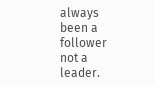always been a follower not a leader.